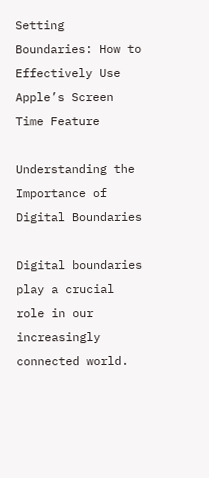Setting Boundaries: How to Effectively Use Apple’s Screen Time Feature

Understanding the Importance of Digital Boundaries

Digital boundaries play a crucial role in our increasingly connected world.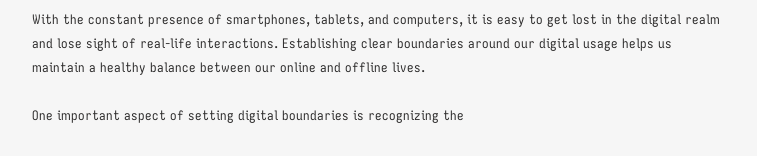With the constant presence of smartphones, tablets, and computers, it is easy to get lost in the digital realm and lose sight of real-life interactions. Establishing clear boundaries around our digital usage helps us maintain a healthy balance between our online and offline lives.

One important aspect of setting digital boundaries is recognizing the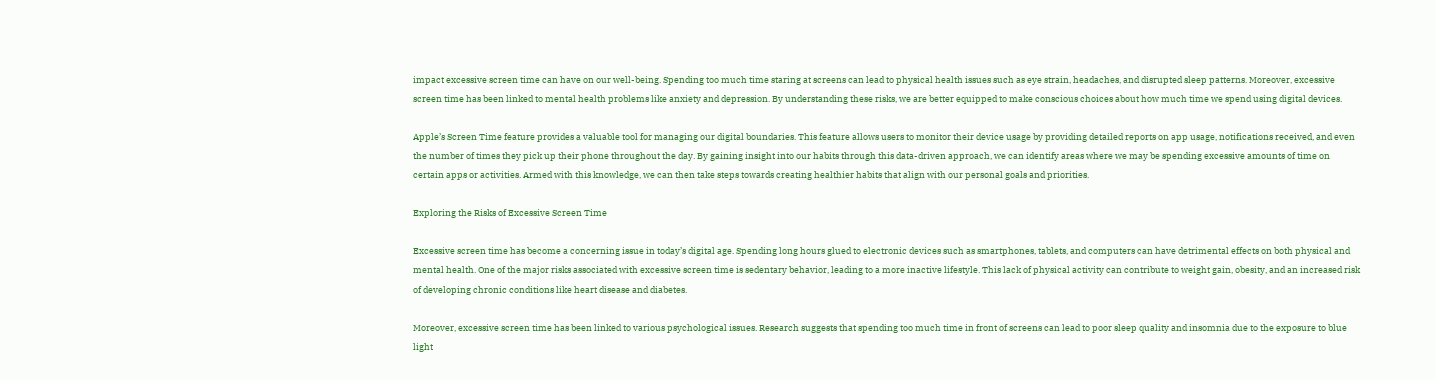impact excessive screen time can have on our well-being. Spending too much time staring at screens can lead to physical health issues such as eye strain, headaches, and disrupted sleep patterns. Moreover, excessive screen time has been linked to mental health problems like anxiety and depression. By understanding these risks, we are better equipped to make conscious choices about how much time we spend using digital devices.

Apple’s Screen Time feature provides a valuable tool for managing our digital boundaries. This feature allows users to monitor their device usage by providing detailed reports on app usage, notifications received, and even the number of times they pick up their phone throughout the day. By gaining insight into our habits through this data-driven approach, we can identify areas where we may be spending excessive amounts of time on certain apps or activities. Armed with this knowledge, we can then take steps towards creating healthier habits that align with our personal goals and priorities.

Exploring the Risks of Excessive Screen Time

Excessive screen time has become a concerning issue in today’s digital age. Spending long hours glued to electronic devices such as smartphones, tablets, and computers can have detrimental effects on both physical and mental health. One of the major risks associated with excessive screen time is sedentary behavior, leading to a more inactive lifestyle. This lack of physical activity can contribute to weight gain, obesity, and an increased risk of developing chronic conditions like heart disease and diabetes.

Moreover, excessive screen time has been linked to various psychological issues. Research suggests that spending too much time in front of screens can lead to poor sleep quality and insomnia due to the exposure to blue light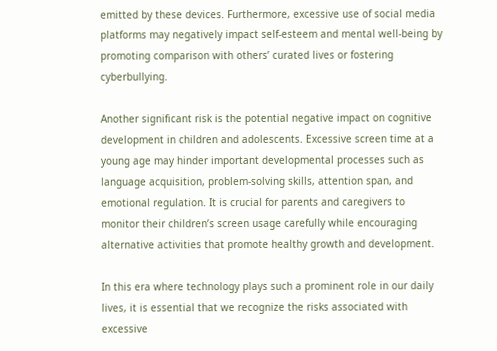emitted by these devices. Furthermore, excessive use of social media platforms may negatively impact self-esteem and mental well-being by promoting comparison with others’ curated lives or fostering cyberbullying.

Another significant risk is the potential negative impact on cognitive development in children and adolescents. Excessive screen time at a young age may hinder important developmental processes such as language acquisition, problem-solving skills, attention span, and emotional regulation. It is crucial for parents and caregivers to monitor their children’s screen usage carefully while encouraging alternative activities that promote healthy growth and development.

In this era where technology plays such a prominent role in our daily lives, it is essential that we recognize the risks associated with excessive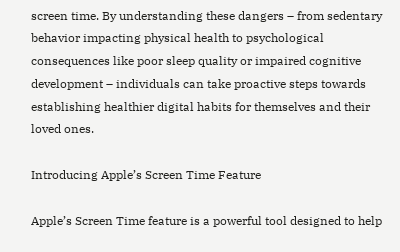screen time. By understanding these dangers – from sedentary behavior impacting physical health to psychological consequences like poor sleep quality or impaired cognitive development – individuals can take proactive steps towards establishing healthier digital habits for themselves and their loved ones.

Introducing Apple’s Screen Time Feature

Apple’s Screen Time feature is a powerful tool designed to help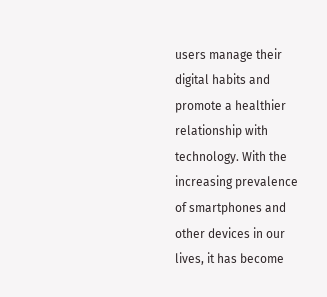users manage their digital habits and promote a healthier relationship with technology. With the increasing prevalence of smartphones and other devices in our lives, it has become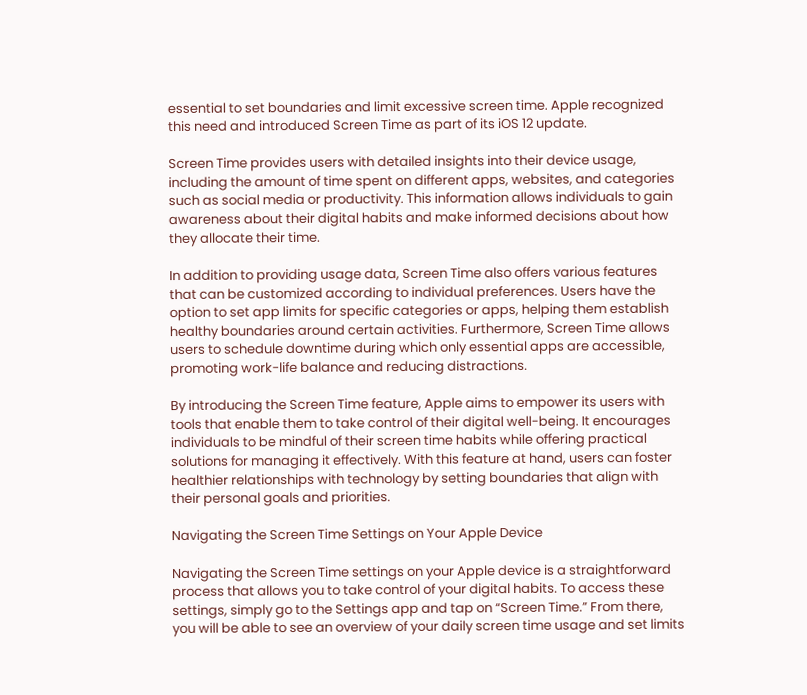essential to set boundaries and limit excessive screen time. Apple recognized this need and introduced Screen Time as part of its iOS 12 update.

Screen Time provides users with detailed insights into their device usage, including the amount of time spent on different apps, websites, and categories such as social media or productivity. This information allows individuals to gain awareness about their digital habits and make informed decisions about how they allocate their time.

In addition to providing usage data, Screen Time also offers various features that can be customized according to individual preferences. Users have the option to set app limits for specific categories or apps, helping them establish healthy boundaries around certain activities. Furthermore, Screen Time allows users to schedule downtime during which only essential apps are accessible, promoting work-life balance and reducing distractions.

By introducing the Screen Time feature, Apple aims to empower its users with tools that enable them to take control of their digital well-being. It encourages individuals to be mindful of their screen time habits while offering practical solutions for managing it effectively. With this feature at hand, users can foster healthier relationships with technology by setting boundaries that align with their personal goals and priorities.

Navigating the Screen Time Settings on Your Apple Device

Navigating the Screen Time settings on your Apple device is a straightforward process that allows you to take control of your digital habits. To access these settings, simply go to the Settings app and tap on “Screen Time.” From there, you will be able to see an overview of your daily screen time usage and set limits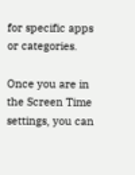for specific apps or categories.

Once you are in the Screen Time settings, you can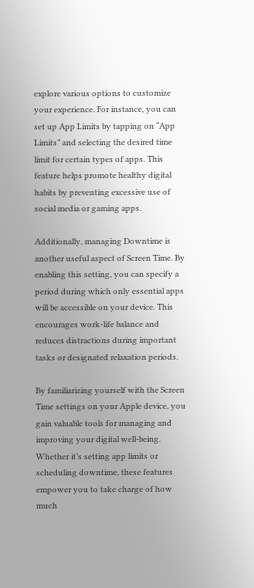explore various options to customize your experience. For instance, you can set up App Limits by tapping on “App Limits” and selecting the desired time limit for certain types of apps. This feature helps promote healthy digital habits by preventing excessive use of social media or gaming apps.

Additionally, managing Downtime is another useful aspect of Screen Time. By enabling this setting, you can specify a period during which only essential apps will be accessible on your device. This encourages work-life balance and reduces distractions during important tasks or designated relaxation periods.

By familiarizing yourself with the Screen Time settings on your Apple device, you gain valuable tools for managing and improving your digital well-being. Whether it’s setting app limits or scheduling downtime, these features empower you to take charge of how much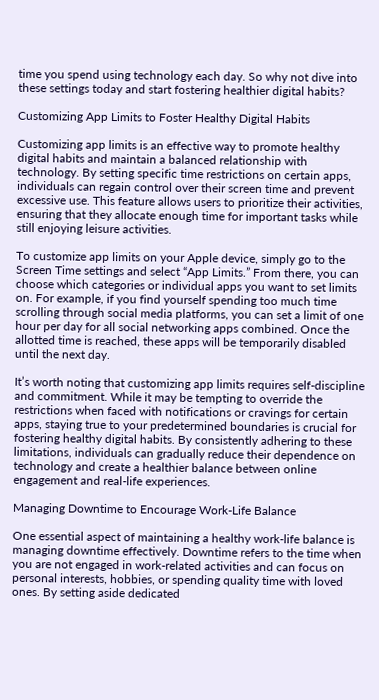time you spend using technology each day. So why not dive into these settings today and start fostering healthier digital habits?

Customizing App Limits to Foster Healthy Digital Habits

Customizing app limits is an effective way to promote healthy digital habits and maintain a balanced relationship with technology. By setting specific time restrictions on certain apps, individuals can regain control over their screen time and prevent excessive use. This feature allows users to prioritize their activities, ensuring that they allocate enough time for important tasks while still enjoying leisure activities.

To customize app limits on your Apple device, simply go to the Screen Time settings and select “App Limits.” From there, you can choose which categories or individual apps you want to set limits on. For example, if you find yourself spending too much time scrolling through social media platforms, you can set a limit of one hour per day for all social networking apps combined. Once the allotted time is reached, these apps will be temporarily disabled until the next day.

It’s worth noting that customizing app limits requires self-discipline and commitment. While it may be tempting to override the restrictions when faced with notifications or cravings for certain apps, staying true to your predetermined boundaries is crucial for fostering healthy digital habits. By consistently adhering to these limitations, individuals can gradually reduce their dependence on technology and create a healthier balance between online engagement and real-life experiences.

Managing Downtime to Encourage Work-Life Balance

One essential aspect of maintaining a healthy work-life balance is managing downtime effectively. Downtime refers to the time when you are not engaged in work-related activities and can focus on personal interests, hobbies, or spending quality time with loved ones. By setting aside dedicated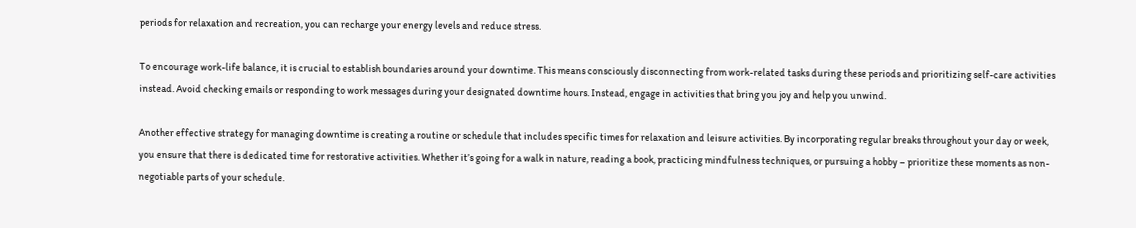periods for relaxation and recreation, you can recharge your energy levels and reduce stress.

To encourage work-life balance, it is crucial to establish boundaries around your downtime. This means consciously disconnecting from work-related tasks during these periods and prioritizing self-care activities instead. Avoid checking emails or responding to work messages during your designated downtime hours. Instead, engage in activities that bring you joy and help you unwind.

Another effective strategy for managing downtime is creating a routine or schedule that includes specific times for relaxation and leisure activities. By incorporating regular breaks throughout your day or week, you ensure that there is dedicated time for restorative activities. Whether it’s going for a walk in nature, reading a book, practicing mindfulness techniques, or pursuing a hobby – prioritize these moments as non-negotiable parts of your schedule.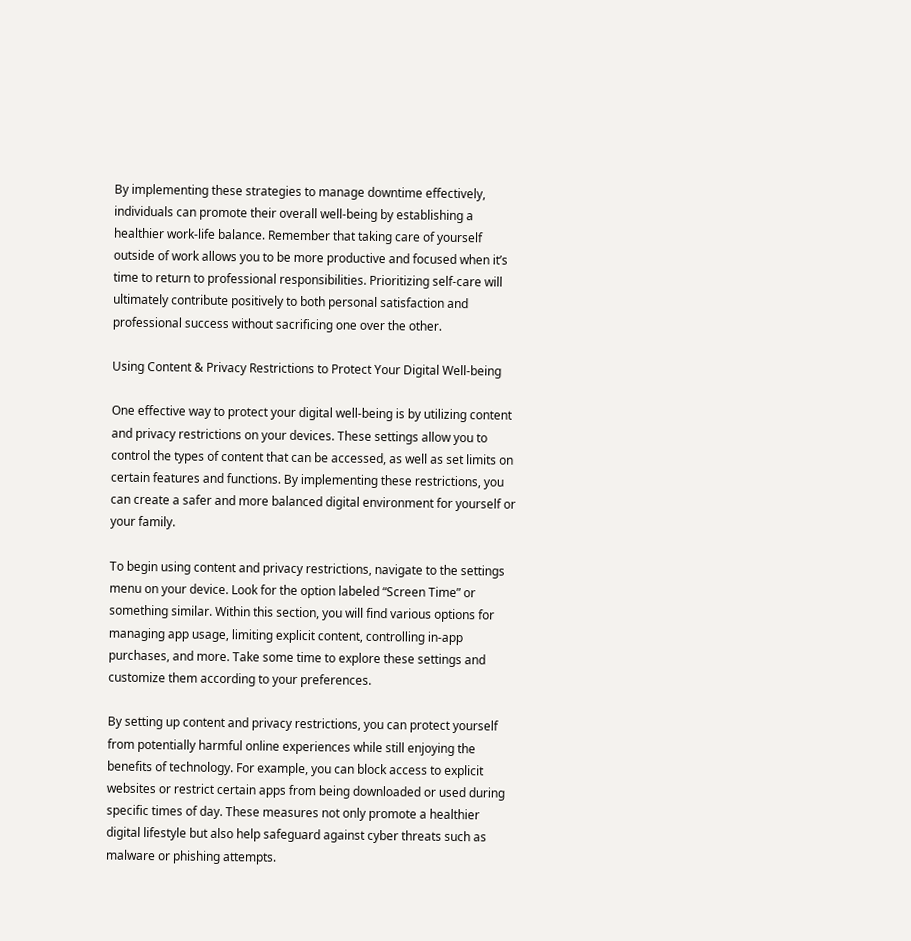By implementing these strategies to manage downtime effectively, individuals can promote their overall well-being by establishing a healthier work-life balance. Remember that taking care of yourself outside of work allows you to be more productive and focused when it’s time to return to professional responsibilities. Prioritizing self-care will ultimately contribute positively to both personal satisfaction and professional success without sacrificing one over the other.

Using Content & Privacy Restrictions to Protect Your Digital Well-being

One effective way to protect your digital well-being is by utilizing content and privacy restrictions on your devices. These settings allow you to control the types of content that can be accessed, as well as set limits on certain features and functions. By implementing these restrictions, you can create a safer and more balanced digital environment for yourself or your family.

To begin using content and privacy restrictions, navigate to the settings menu on your device. Look for the option labeled “Screen Time” or something similar. Within this section, you will find various options for managing app usage, limiting explicit content, controlling in-app purchases, and more. Take some time to explore these settings and customize them according to your preferences.

By setting up content and privacy restrictions, you can protect yourself from potentially harmful online experiences while still enjoying the benefits of technology. For example, you can block access to explicit websites or restrict certain apps from being downloaded or used during specific times of day. These measures not only promote a healthier digital lifestyle but also help safeguard against cyber threats such as malware or phishing attempts.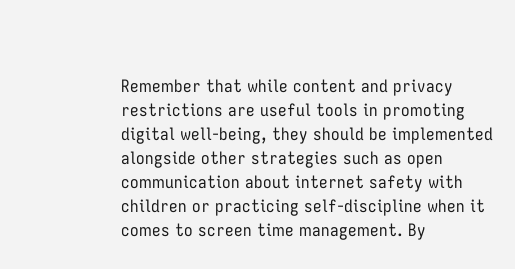Remember that while content and privacy restrictions are useful tools in promoting digital well-being, they should be implemented alongside other strategies such as open communication about internet safety with children or practicing self-discipline when it comes to screen time management. By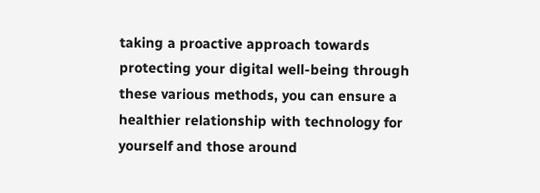taking a proactive approach towards protecting your digital well-being through these various methods, you can ensure a healthier relationship with technology for yourself and those around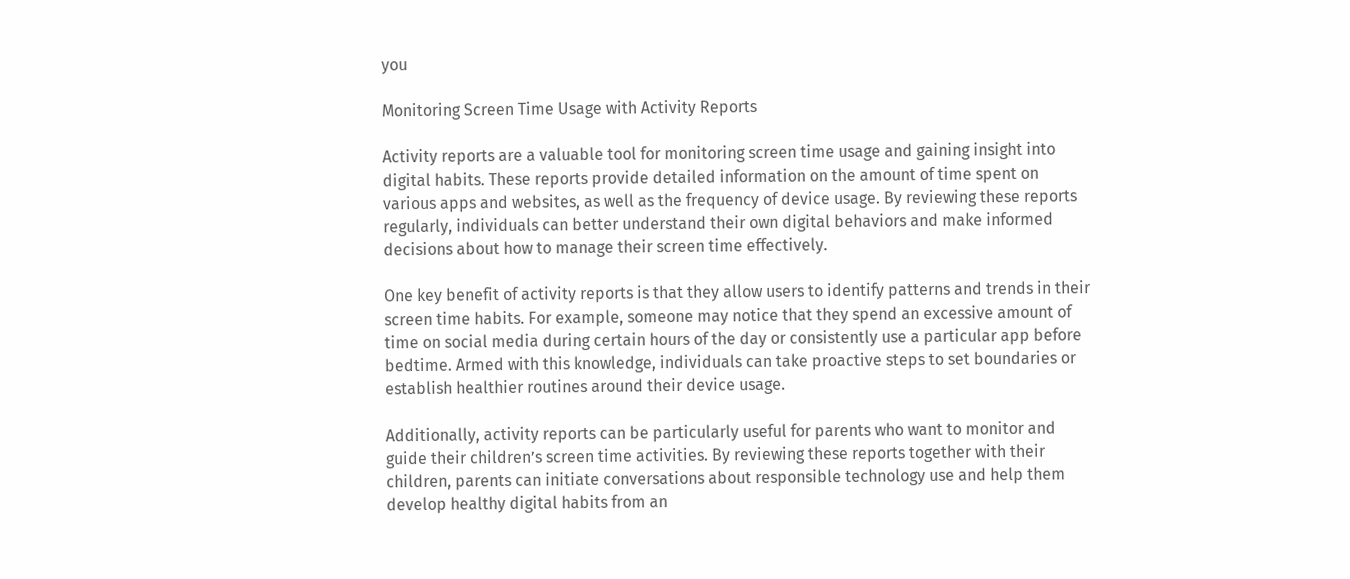you

Monitoring Screen Time Usage with Activity Reports

Activity reports are a valuable tool for monitoring screen time usage and gaining insight into digital habits. These reports provide detailed information on the amount of time spent on various apps and websites, as well as the frequency of device usage. By reviewing these reports regularly, individuals can better understand their own digital behaviors and make informed decisions about how to manage their screen time effectively.

One key benefit of activity reports is that they allow users to identify patterns and trends in their screen time habits. For example, someone may notice that they spend an excessive amount of time on social media during certain hours of the day or consistently use a particular app before bedtime. Armed with this knowledge, individuals can take proactive steps to set boundaries or establish healthier routines around their device usage.

Additionally, activity reports can be particularly useful for parents who want to monitor and guide their children’s screen time activities. By reviewing these reports together with their children, parents can initiate conversations about responsible technology use and help them develop healthy digital habits from an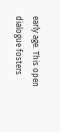early age. This open dialogue fosters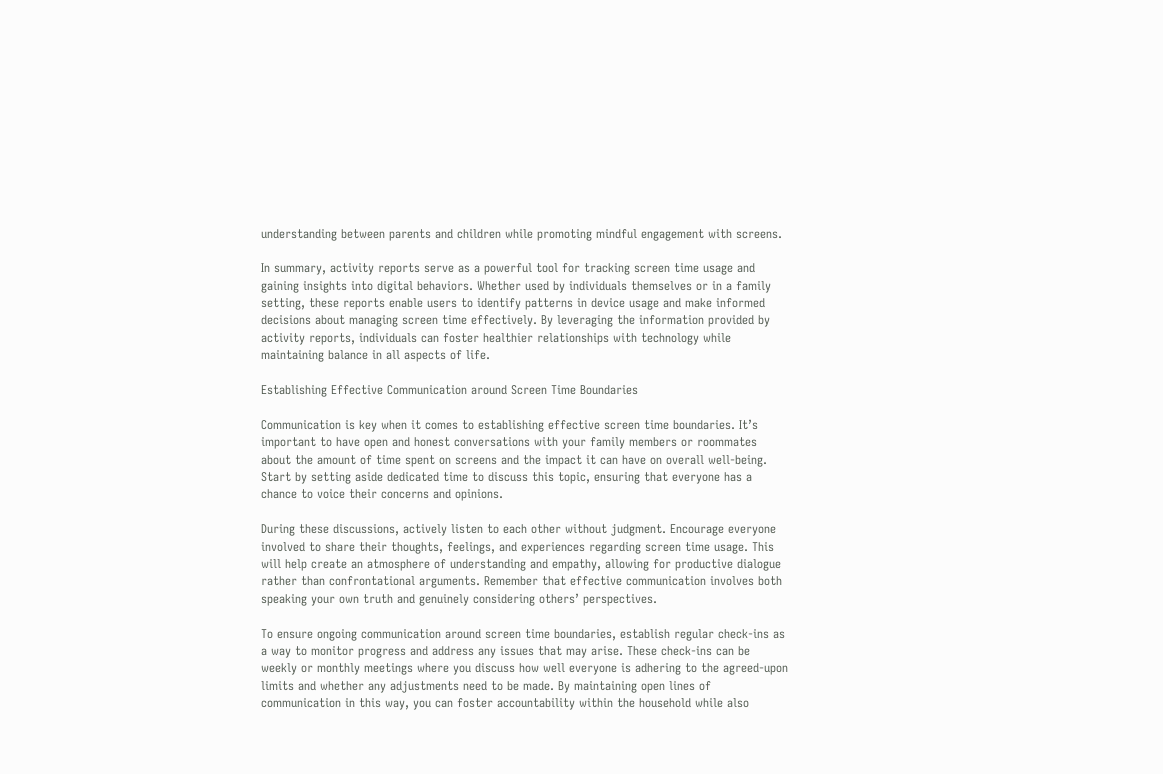understanding between parents and children while promoting mindful engagement with screens.

In summary, activity reports serve as a powerful tool for tracking screen time usage and gaining insights into digital behaviors. Whether used by individuals themselves or in a family setting, these reports enable users to identify patterns in device usage and make informed decisions about managing screen time effectively. By leveraging the information provided by activity reports, individuals can foster healthier relationships with technology while maintaining balance in all aspects of life.

Establishing Effective Communication around Screen Time Boundaries

Communication is key when it comes to establishing effective screen time boundaries. It’s important to have open and honest conversations with your family members or roommates about the amount of time spent on screens and the impact it can have on overall well-being. Start by setting aside dedicated time to discuss this topic, ensuring that everyone has a chance to voice their concerns and opinions.

During these discussions, actively listen to each other without judgment. Encourage everyone involved to share their thoughts, feelings, and experiences regarding screen time usage. This will help create an atmosphere of understanding and empathy, allowing for productive dialogue rather than confrontational arguments. Remember that effective communication involves both speaking your own truth and genuinely considering others’ perspectives.

To ensure ongoing communication around screen time boundaries, establish regular check-ins as a way to monitor progress and address any issues that may arise. These check-ins can be weekly or monthly meetings where you discuss how well everyone is adhering to the agreed-upon limits and whether any adjustments need to be made. By maintaining open lines of communication in this way, you can foster accountability within the household while also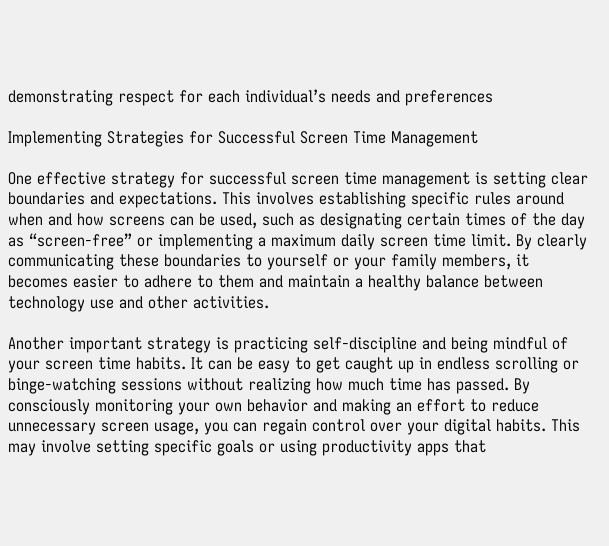demonstrating respect for each individual’s needs and preferences

Implementing Strategies for Successful Screen Time Management

One effective strategy for successful screen time management is setting clear boundaries and expectations. This involves establishing specific rules around when and how screens can be used, such as designating certain times of the day as “screen-free” or implementing a maximum daily screen time limit. By clearly communicating these boundaries to yourself or your family members, it becomes easier to adhere to them and maintain a healthy balance between technology use and other activities.

Another important strategy is practicing self-discipline and being mindful of your screen time habits. It can be easy to get caught up in endless scrolling or binge-watching sessions without realizing how much time has passed. By consciously monitoring your own behavior and making an effort to reduce unnecessary screen usage, you can regain control over your digital habits. This may involve setting specific goals or using productivity apps that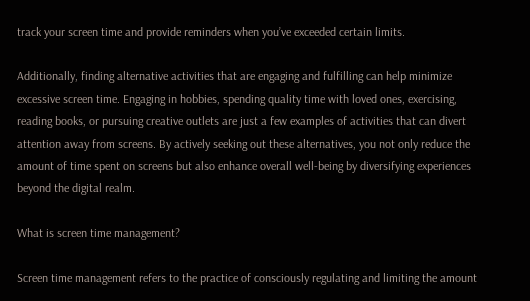track your screen time and provide reminders when you’ve exceeded certain limits.

Additionally, finding alternative activities that are engaging and fulfilling can help minimize excessive screen time. Engaging in hobbies, spending quality time with loved ones, exercising, reading books, or pursuing creative outlets are just a few examples of activities that can divert attention away from screens. By actively seeking out these alternatives, you not only reduce the amount of time spent on screens but also enhance overall well-being by diversifying experiences beyond the digital realm.

What is screen time management?

Screen time management refers to the practice of consciously regulating and limiting the amount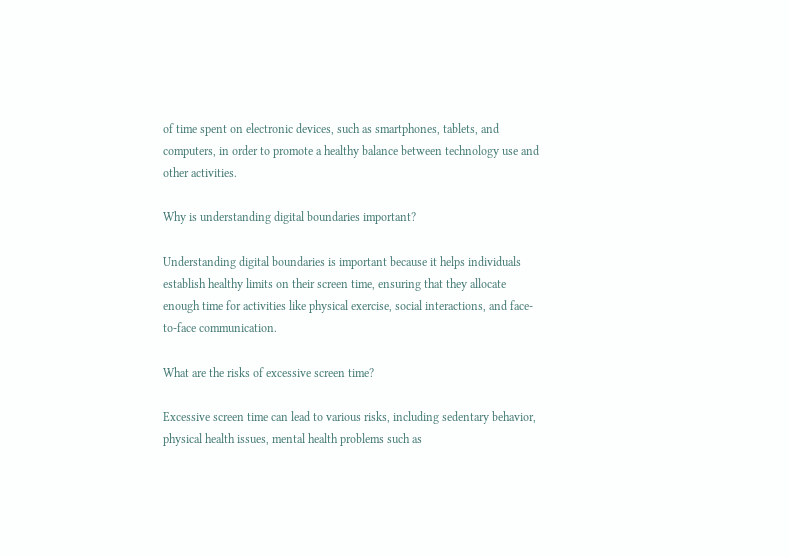of time spent on electronic devices, such as smartphones, tablets, and computers, in order to promote a healthy balance between technology use and other activities.

Why is understanding digital boundaries important?

Understanding digital boundaries is important because it helps individuals establish healthy limits on their screen time, ensuring that they allocate enough time for activities like physical exercise, social interactions, and face-to-face communication.

What are the risks of excessive screen time?

Excessive screen time can lead to various risks, including sedentary behavior, physical health issues, mental health problems such as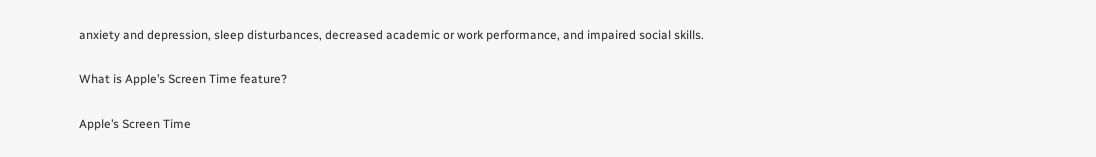anxiety and depression, sleep disturbances, decreased academic or work performance, and impaired social skills.

What is Apple’s Screen Time feature?

Apple’s Screen Time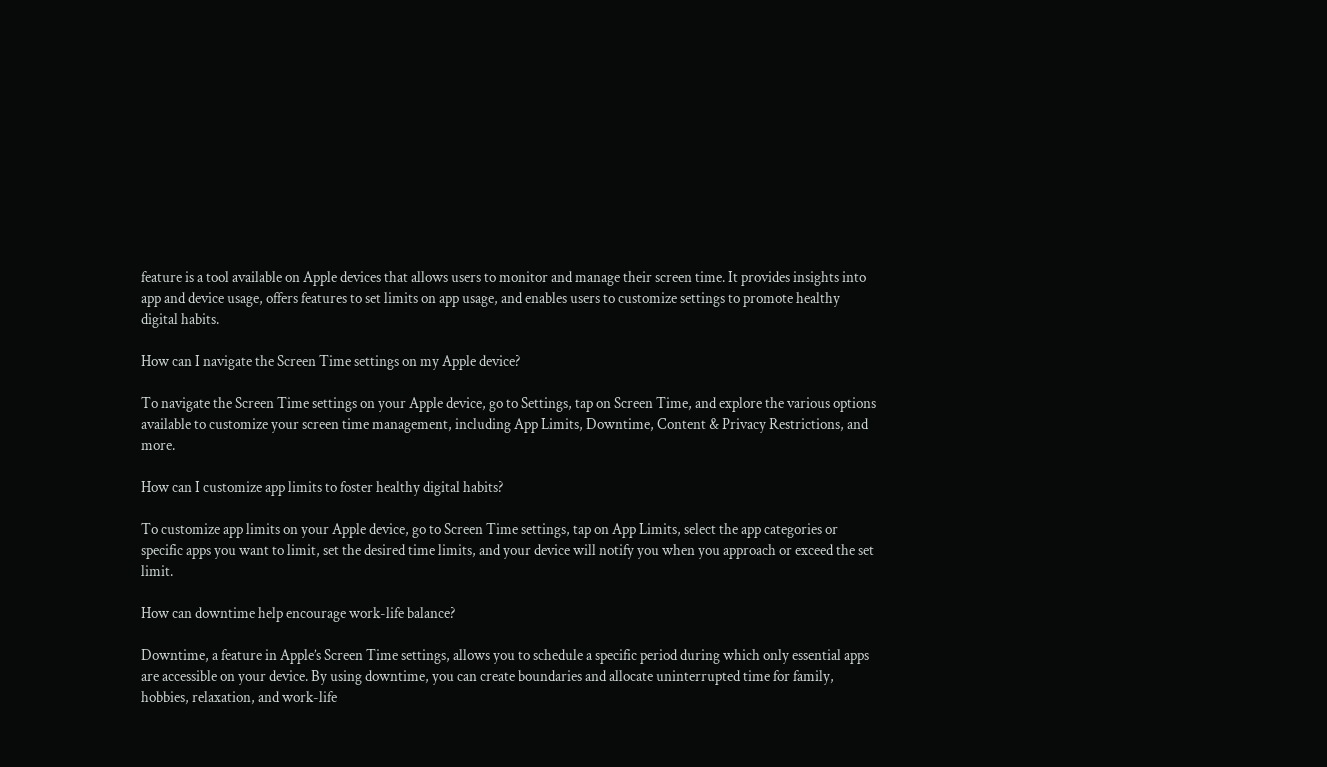feature is a tool available on Apple devices that allows users to monitor and manage their screen time. It provides insights into app and device usage, offers features to set limits on app usage, and enables users to customize settings to promote healthy digital habits.

How can I navigate the Screen Time settings on my Apple device?

To navigate the Screen Time settings on your Apple device, go to Settings, tap on Screen Time, and explore the various options available to customize your screen time management, including App Limits, Downtime, Content & Privacy Restrictions, and more.

How can I customize app limits to foster healthy digital habits?

To customize app limits on your Apple device, go to Screen Time settings, tap on App Limits, select the app categories or specific apps you want to limit, set the desired time limits, and your device will notify you when you approach or exceed the set limit.

How can downtime help encourage work-life balance?

Downtime, a feature in Apple’s Screen Time settings, allows you to schedule a specific period during which only essential apps are accessible on your device. By using downtime, you can create boundaries and allocate uninterrupted time for family, hobbies, relaxation, and work-life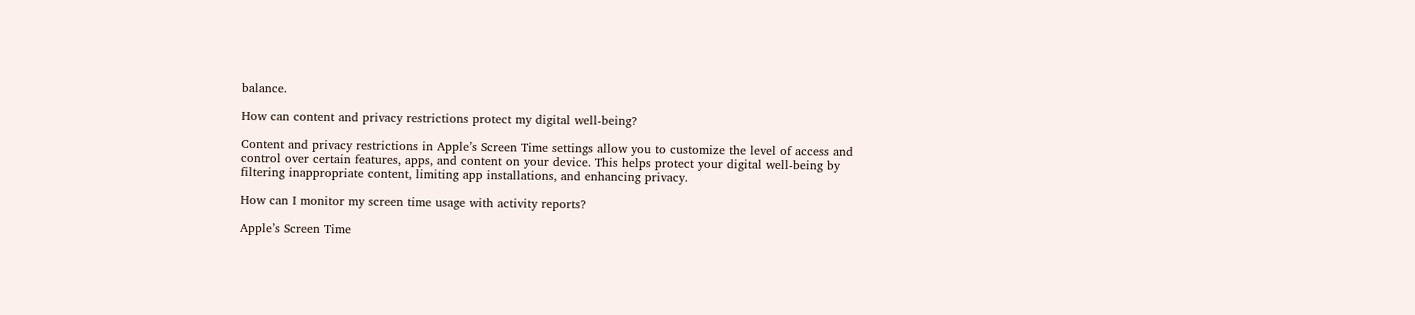balance.

How can content and privacy restrictions protect my digital well-being?

Content and privacy restrictions in Apple’s Screen Time settings allow you to customize the level of access and control over certain features, apps, and content on your device. This helps protect your digital well-being by filtering inappropriate content, limiting app installations, and enhancing privacy.

How can I monitor my screen time usage with activity reports?

Apple’s Screen Time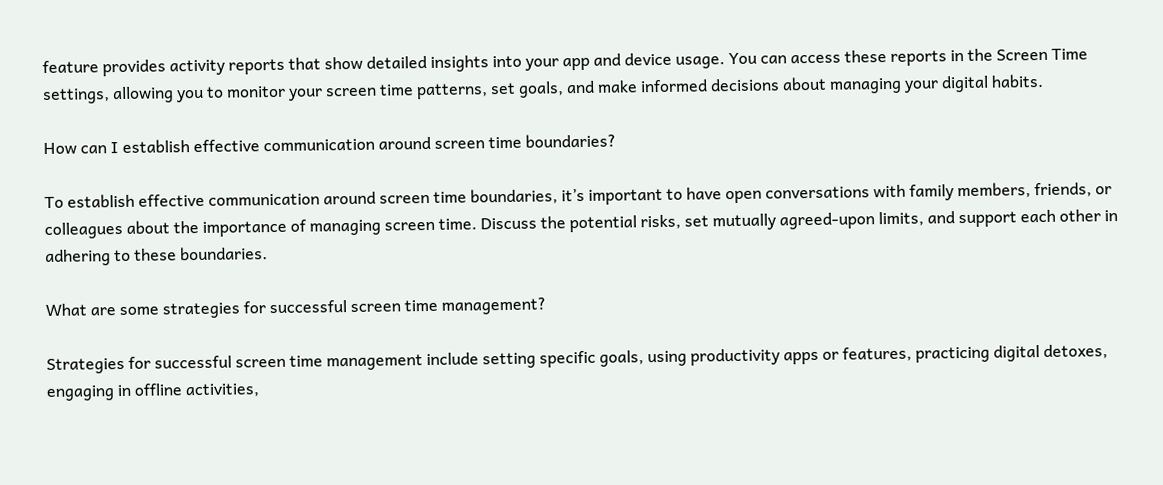feature provides activity reports that show detailed insights into your app and device usage. You can access these reports in the Screen Time settings, allowing you to monitor your screen time patterns, set goals, and make informed decisions about managing your digital habits.

How can I establish effective communication around screen time boundaries?

To establish effective communication around screen time boundaries, it’s important to have open conversations with family members, friends, or colleagues about the importance of managing screen time. Discuss the potential risks, set mutually agreed-upon limits, and support each other in adhering to these boundaries.

What are some strategies for successful screen time management?

Strategies for successful screen time management include setting specific goals, using productivity apps or features, practicing digital detoxes, engaging in offline activities,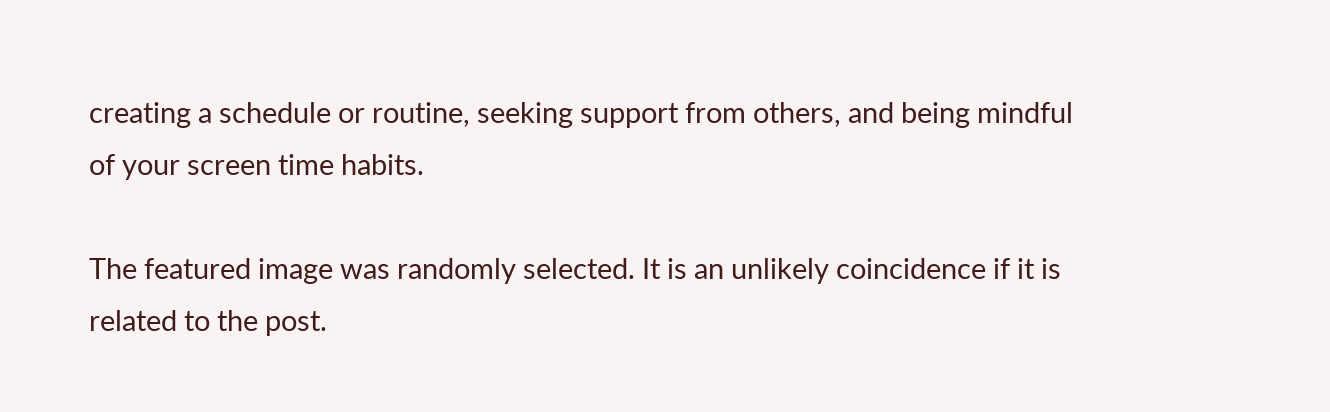creating a schedule or routine, seeking support from others, and being mindful of your screen time habits.

The featured image was randomly selected. It is an unlikely coincidence if it is related to the post.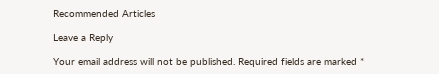Recommended Articles

Leave a Reply

Your email address will not be published. Required fields are marked *